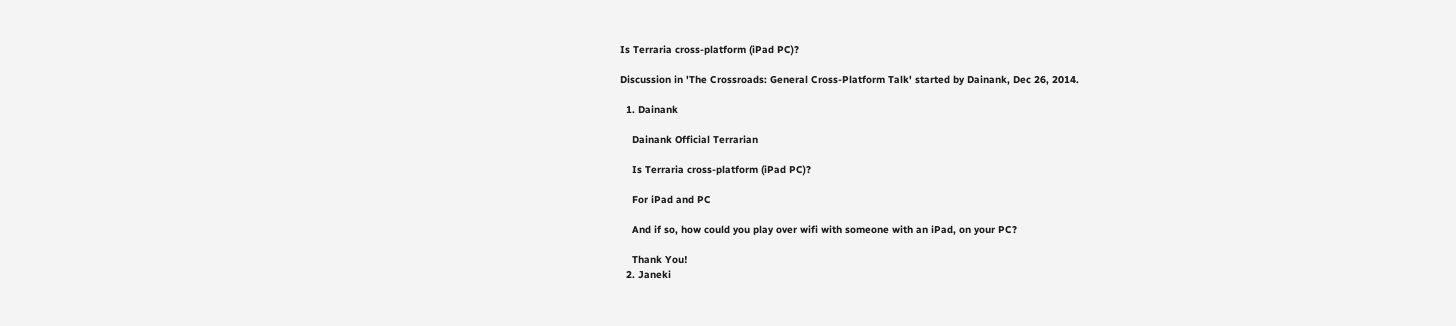Is Terraria cross-platform (iPad PC)?

Discussion in 'The Crossroads: General Cross-Platform Talk' started by Dainank, Dec 26, 2014.

  1. Dainank

    Dainank Official Terrarian

    Is Terraria cross-platform (iPad PC)?

    For iPad and PC

    And if so, how could you play over wifi with someone with an iPad, on your PC?

    Thank You!
  2. Janeki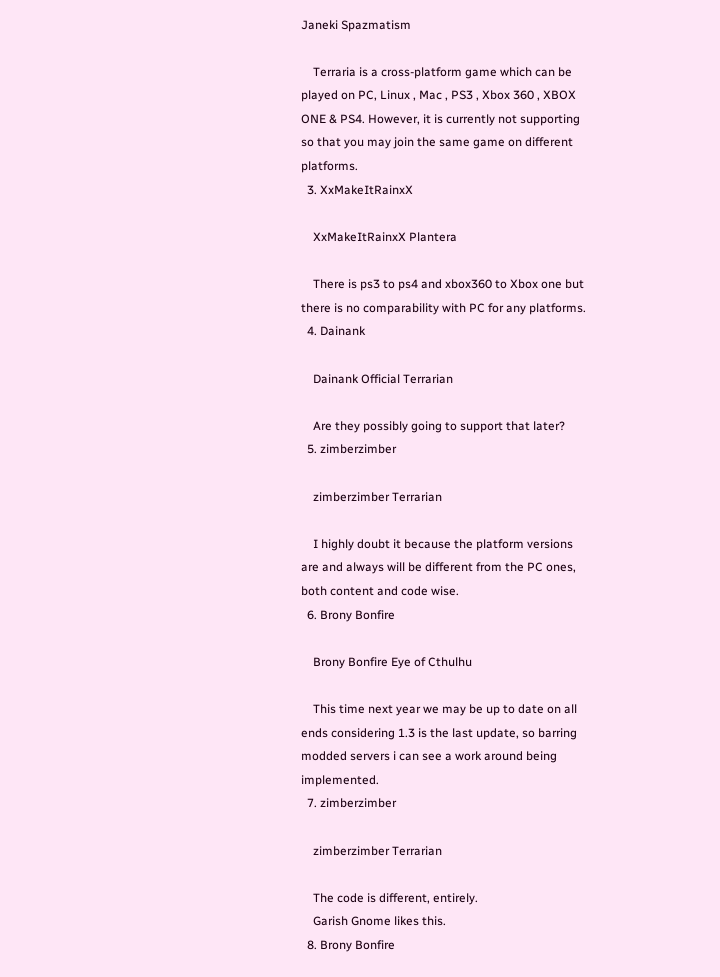Janeki Spazmatism

    Terraria is a cross-platform game which can be played on PC, Linux , Mac , PS3 , Xbox 360 , XBOX ONE & PS4. However, it is currently not supporting so that you may join the same game on different platforms.
  3. XxMakeItRainxX

    XxMakeItRainxX Plantera

    There is ps3 to ps4 and xbox360 to Xbox one but there is no comparability with PC for any platforms.
  4. Dainank

    Dainank Official Terrarian

    Are they possibly going to support that later?
  5. zimberzimber

    zimberzimber Terrarian

    I highly doubt it because the platform versions are and always will be different from the PC ones, both content and code wise.
  6. Brony Bonfire

    Brony Bonfire Eye of Cthulhu

    This time next year we may be up to date on all ends considering 1.3 is the last update, so barring modded servers i can see a work around being implemented.
  7. zimberzimber

    zimberzimber Terrarian

    The code is different, entirely.
    Garish Gnome likes this.
  8. Brony Bonfire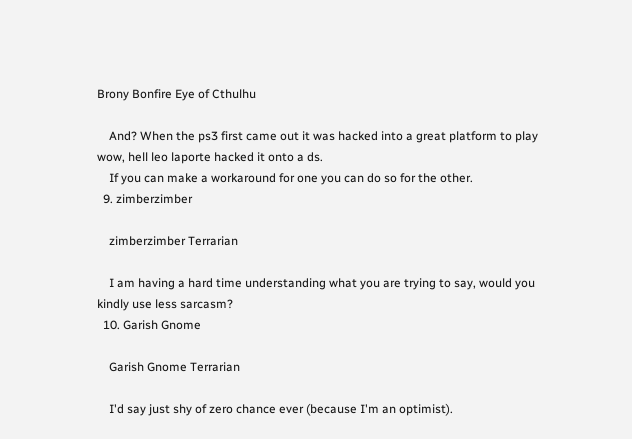Brony Bonfire Eye of Cthulhu

    And? When the ps3 first came out it was hacked into a great platform to play wow, hell leo laporte hacked it onto a ds.
    If you can make a workaround for one you can do so for the other.
  9. zimberzimber

    zimberzimber Terrarian

    I am having a hard time understanding what you are trying to say, would you kindly use less sarcasm?
  10. Garish Gnome

    Garish Gnome Terrarian

    I'd say just shy of zero chance ever (because I'm an optimist).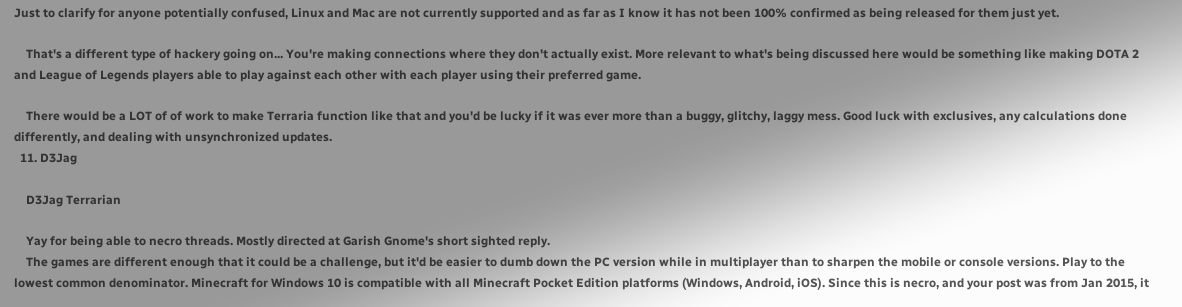Just to clarify for anyone potentially confused, Linux and Mac are not currently supported and as far as I know it has not been 100% confirmed as being released for them just yet.

    That's a different type of hackery going on... You're making connections where they don't actually exist. More relevant to what's being discussed here would be something like making DOTA 2 and League of Legends players able to play against each other with each player using their preferred game.

    There would be a LOT of of work to make Terraria function like that and you'd be lucky if it was ever more than a buggy, glitchy, laggy mess. Good luck with exclusives, any calculations done differently, and dealing with unsynchronized updates.
  11. D3Jag

    D3Jag Terrarian

    Yay for being able to necro threads. Mostly directed at Garish Gnome's short sighted reply.
    The games are different enough that it could be a challenge, but it'd be easier to dumb down the PC version while in multiplayer than to sharpen the mobile or console versions. Play to the lowest common denominator. Minecraft for Windows 10 is compatible with all Minecraft Pocket Edition platforms (Windows, Android, iOS). Since this is necro, and your post was from Jan 2015, it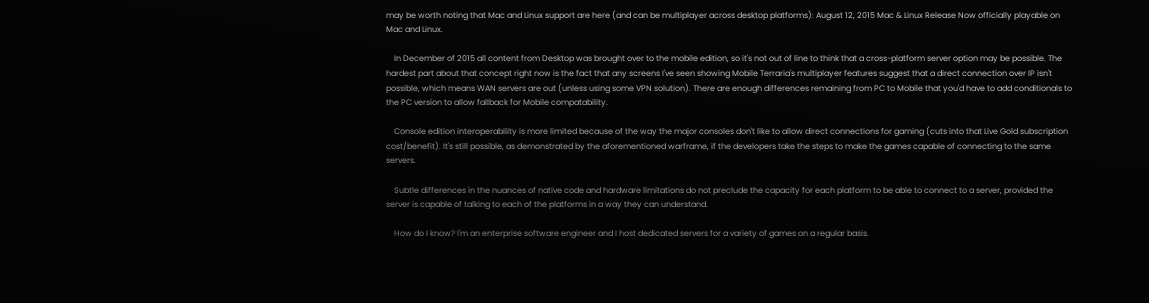may be worth noting that Mac and Linux support are here (and can be multiplayer across desktop platforms): August 12, 2015 Mac & Linux Release Now officially playable on Mac and Linux.

    In December of 2015 all content from Desktop was brought over to the mobile edition, so it's not out of line to think that a cross-platform server option may be possible. The hardest part about that concept right now is the fact that any screens I've seen showing Mobile Terraria's multiplayer features suggest that a direct connection over IP isn't possible, which means WAN servers are out (unless using some VPN solution). There are enough differences remaining from PC to Mobile that you'd have to add conditionals to the PC version to allow fallback for Mobile compatability.

    Console edition interoperability is more limited because of the way the major consoles don't like to allow direct connections for gaming (cuts into that Live Gold subscription cost/benefit). It's still possible, as demonstrated by the aforementioned warframe, if the developers take the steps to make the games capable of connecting to the same servers.

    Subtle differences in the nuances of native code and hardware limitations do not preclude the capacity for each platform to be able to connect to a server, provided the server is capable of talking to each of the platforms in a way they can understand.

    How do I know? I'm an enterprise software engineer and I host dedicated servers for a variety of games on a regular basis.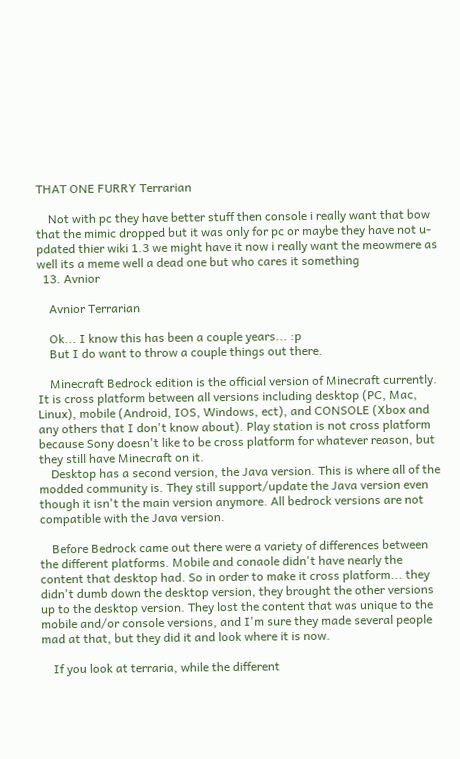THAT ONE FURRY Terrarian

    Not with pc they have better stuff then console i really want that bow that the mimic dropped but it was only for pc or maybe they have not u-pdated thier wiki 1.3 we might have it now i really want the meowmere as well its a meme well a dead one but who cares it something
  13. Avnior

    Avnior Terrarian

    Ok... I know this has been a couple years... :p
    But I do want to throw a couple things out there.

    Minecraft Bedrock edition is the official version of Minecraft currently. It is cross platform between all versions including desktop (PC, Mac, Linux), mobile (Android, IOS, Windows, ect), and CONSOLE (Xbox and any others that I don't know about). Play station is not cross platform because Sony doesn't like to be cross platform for whatever reason, but they still have Minecraft on it.
    Desktop has a second version, the Java version. This is where all of the modded community is. They still support/update the Java version even though it isn't the main version anymore. All bedrock versions are not compatible with the Java version.

    Before Bedrock came out there were a variety of differences between the different platforms. Mobile and conaole didn't have nearly the content that desktop had. So in order to make it cross platform... they didn't dumb down the desktop version, they brought the other versions up to the desktop version. They lost the content that was unique to the mobile and/or console versions, and I'm sure they made several people mad at that, but they did it and look where it is now.

    If you look at terraria, while the different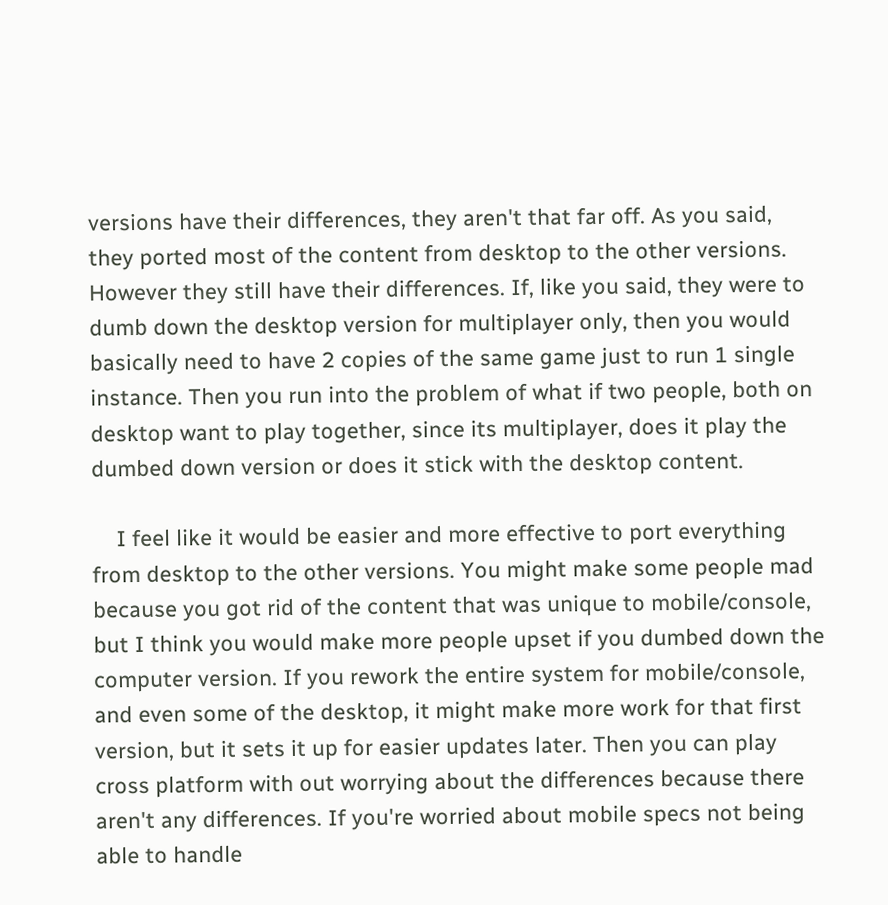versions have their differences, they aren't that far off. As you said, they ported most of the content from desktop to the other versions. However they still have their differences. If, like you said, they were to dumb down the desktop version for multiplayer only, then you would basically need to have 2 copies of the same game just to run 1 single instance. Then you run into the problem of what if two people, both on desktop want to play together, since its multiplayer, does it play the dumbed down version or does it stick with the desktop content.

    I feel like it would be easier and more effective to port everything from desktop to the other versions. You might make some people mad because you got rid of the content that was unique to mobile/console, but I think you would make more people upset if you dumbed down the computer version. If you rework the entire system for mobile/console, and even some of the desktop, it might make more work for that first version, but it sets it up for easier updates later. Then you can play cross platform with out worrying about the differences because there aren't any differences. If you're worried about mobile specs not being able to handle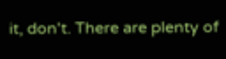it, don't. There are plenty of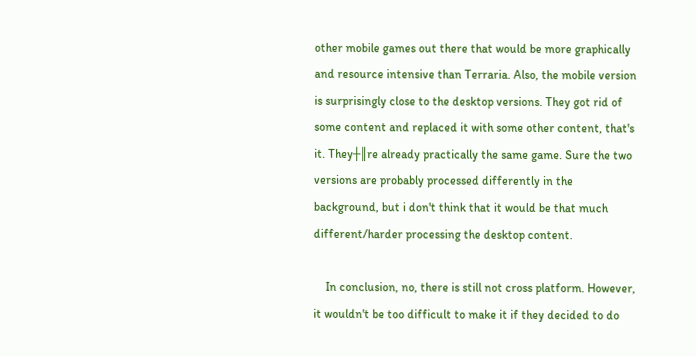other mobile games out there that would be more graphically and resource intensive than Terraria. Also, the mobile version is surprisingly close to the desktop versions. They got rid of some content and replaced it with some other content, that's it. They┼║re already practically the same game. Sure the two versions are probably processed differently in the background, but i don't think that it would be that much different/harder processing the desktop content.

    In conclusion, no, there is still not cross platform. However, it wouldn't be too difficult to make it if they decided to do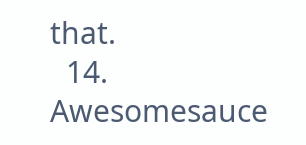that.
  14. Awesomesauce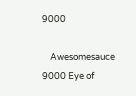9000

    Awesomesauce 9000 Eye of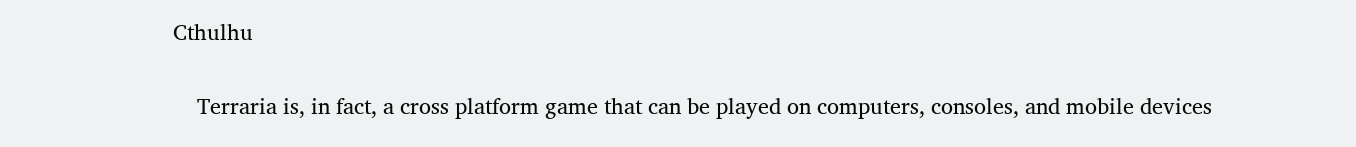Cthulhu

    Terraria is, in fact, a cross platform game that can be played on computers, consoles, and mobile devices